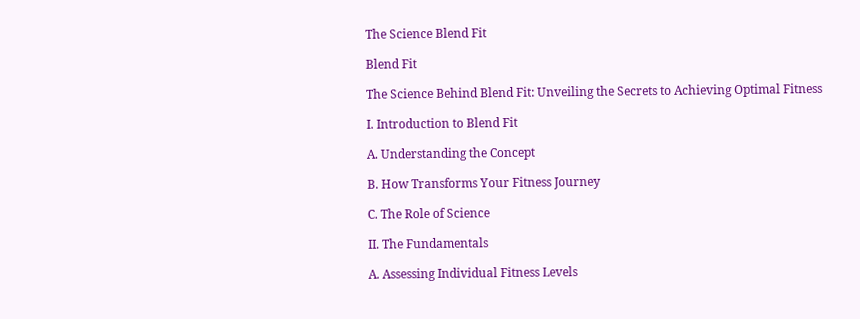The Science Blend Fit

Blend Fit

The Science Behind Blend Fit: Unveiling the Secrets to Achieving Optimal Fitness

I. Introduction to Blend Fit

A. Understanding the Concept

B. How Transforms Your Fitness Journey

C. The Role of Science

II. The Fundamentals

A. Assessing Individual Fitness Levels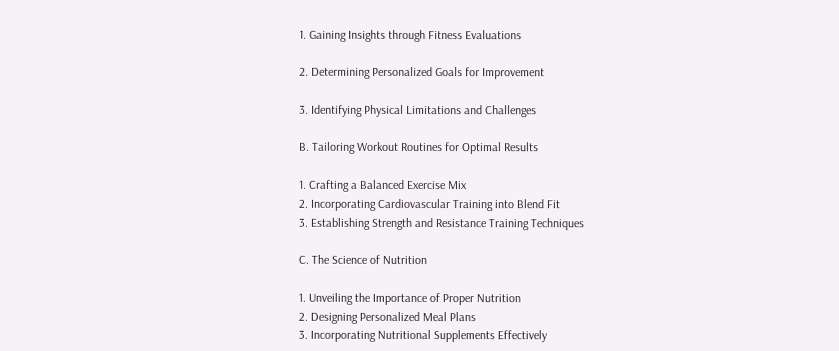1. Gaining Insights through Fitness Evaluations

2. Determining Personalized Goals for Improvement

3. Identifying Physical Limitations and Challenges

B. Tailoring Workout Routines for Optimal Results

1. Crafting a Balanced Exercise Mix
2. Incorporating Cardiovascular Training into Blend Fit
3. Establishing Strength and Resistance Training Techniques

C. The Science of Nutrition

1. Unveiling the Importance of Proper Nutrition
2. Designing Personalized Meal Plans
3. Incorporating Nutritional Supplements Effectively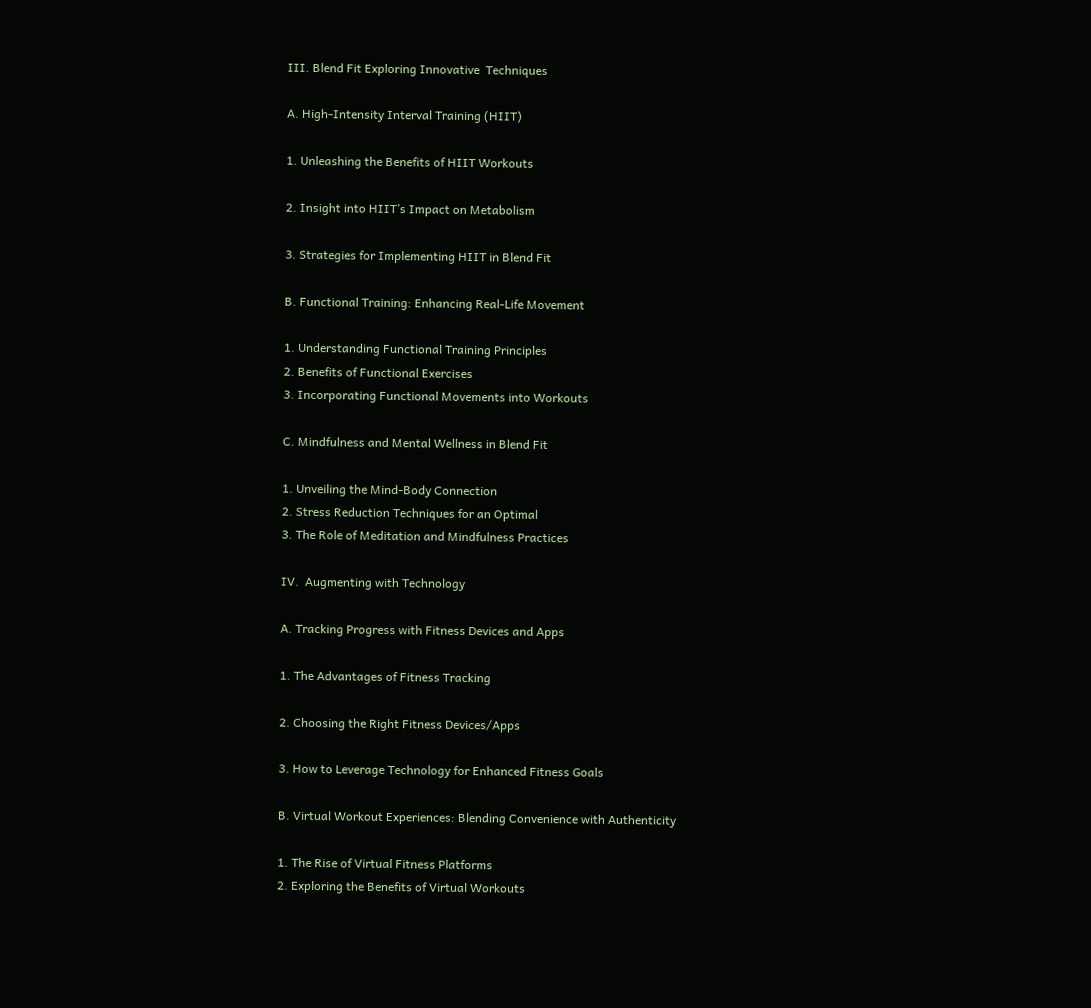III. Blend Fit Exploring Innovative  Techniques

A. High-Intensity Interval Training (HIIT)

1. Unleashing the Benefits of HIIT Workouts

2. Insight into HIIT’s Impact on Metabolism

3. Strategies for Implementing HIIT in Blend Fit

B. Functional Training: Enhancing Real-Life Movement

1. Understanding Functional Training Principles
2. Benefits of Functional Exercises
3. Incorporating Functional Movements into Workouts

C. Mindfulness and Mental Wellness in Blend Fit

1. Unveiling the Mind-Body Connection
2. Stress Reduction Techniques for an Optimal
3. The Role of Meditation and Mindfulness Practices

IV.  Augmenting with Technology

A. Tracking Progress with Fitness Devices and Apps

1. The Advantages of Fitness Tracking

2. Choosing the Right Fitness Devices/Apps

3. How to Leverage Technology for Enhanced Fitness Goals

B. Virtual Workout Experiences: Blending Convenience with Authenticity

1. The Rise of Virtual Fitness Platforms
2. Exploring the Benefits of Virtual Workouts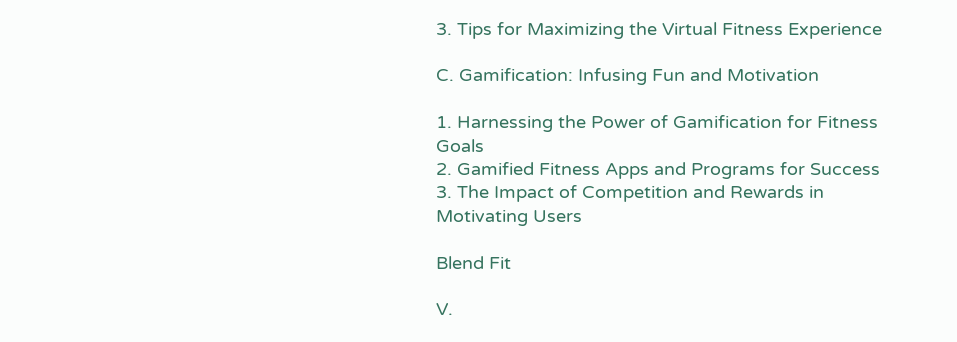3. Tips for Maximizing the Virtual Fitness Experience

C. Gamification: Infusing Fun and Motivation

1. Harnessing the Power of Gamification for Fitness Goals
2. Gamified Fitness Apps and Programs for Success
3. The Impact of Competition and Rewards in Motivating Users

Blend Fit

V.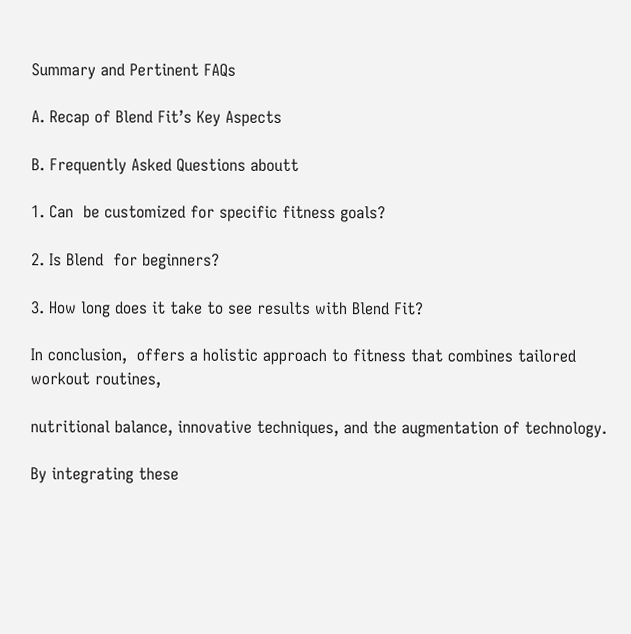Summary and Pertinent FAQs

A. Recap of Blend Fit’s Key Aspects

B. Frequently Asked Questions aboutt

1. Can  be customized for specific fitness goals?

2. Is Blend  for beginners?

3. How long does it take to see results with Blend Fit?

In conclusion,  offers a holistic approach to fitness that combines tailored workout routines,

nutritional balance, innovative techniques, and the augmentation of technology.

By integrating these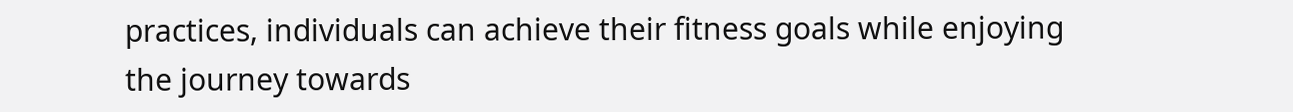practices, individuals can achieve their fitness goals while enjoying the journey towards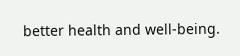better health and well-being.